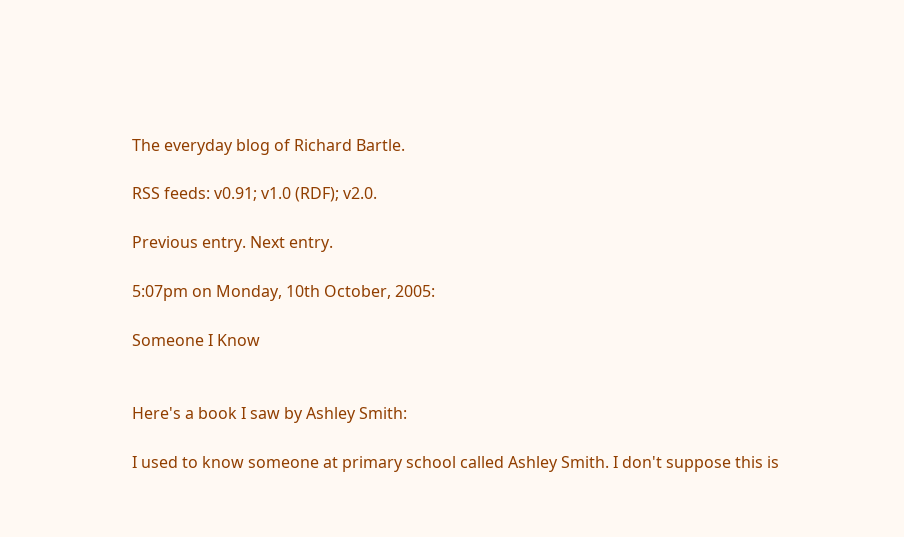The everyday blog of Richard Bartle.

RSS feeds: v0.91; v1.0 (RDF); v2.0.

Previous entry. Next entry.

5:07pm on Monday, 10th October, 2005:

Someone I Know


Here's a book I saw by Ashley Smith:

I used to know someone at primary school called Ashley Smith. I don't suppose this is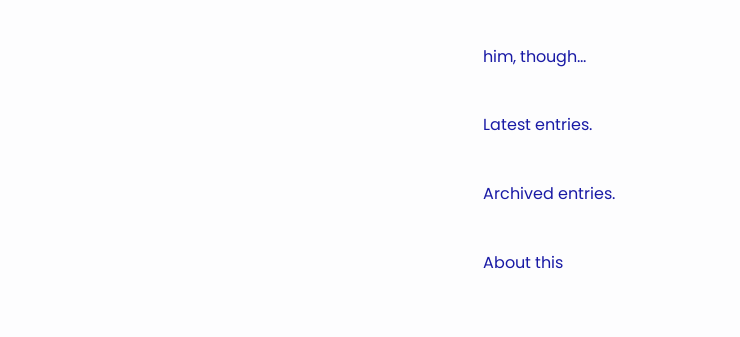him, though...

Latest entries.

Archived entries.

About this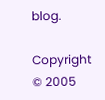blog.

Copyright © 2005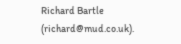Richard Bartle (richard@mud.co.uk).